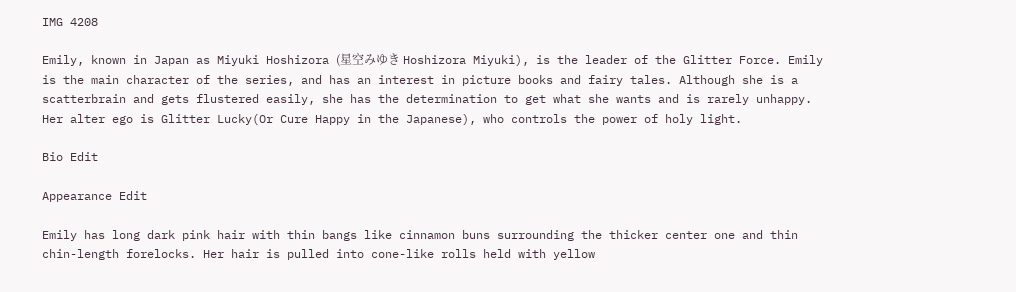IMG 4208

Emily, known in Japan as Miyuki Hoshizora (星空みゆき Hoshizora Miyuki), is the leader of the Glitter Force. Emily is the main character of the series, and has an interest in picture books and fairy tales. Although she is a scatterbrain and gets flustered easily, she has the determination to get what she wants and is rarely unhappy. Her alter ego is Glitter Lucky(Or Cure Happy in the Japanese), who controls the power of holy light.

Bio Edit

Appearance Edit

Emily has long dark pink hair with thin bangs like cinnamon buns surrounding the thicker center one and thin chin-length forelocks. Her hair is pulled into cone-like rolls held with yellow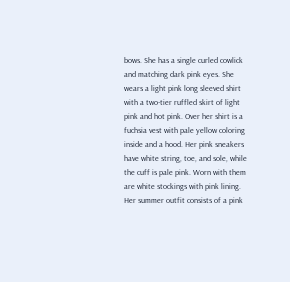bows. She has a single curled cowlick and matching dark pink eyes. She wears a light pink long sleeved shirt with a two-tier ruffled skirt of light pink and hot pink. Over her shirt is a fuchsia vest with pale yellow coloring inside and a hood. Her pink sneakers have white string, toe, and sole, while the cuff is pale pink. Worn with them are white stockings with pink lining. Her summer outfit consists of a pink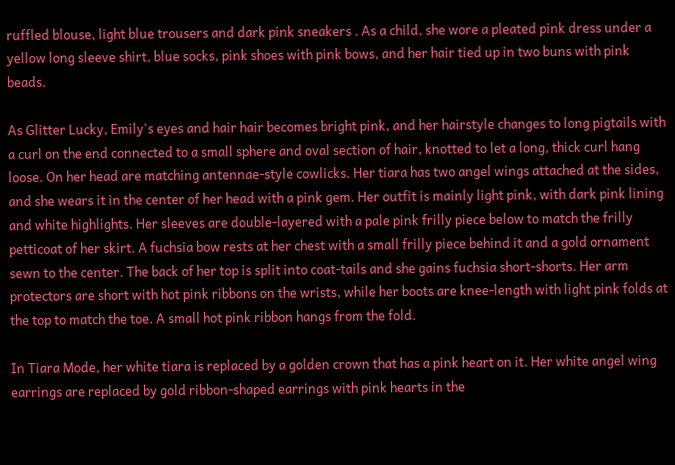ruffled blouse, light blue trousers and dark pink sneakers . As a child, she wore a pleated pink dress under a yellow long sleeve shirt, blue socks, pink shoes with pink bows, and her hair tied up in two buns with pink beads.

As Glitter Lucky, Emily's eyes and hair hair becomes bright pink, and her hairstyle changes to long pigtails with a curl on the end connected to a small sphere and oval section of hair, knotted to let a long, thick curl hang loose. On her head are matching antennae-style cowlicks. Her tiara has two angel wings attached at the sides, and she wears it in the center of her head with a pink gem. Her outfit is mainly light pink, with dark pink lining and white highlights. Her sleeves are double-layered with a pale pink frilly piece below to match the frilly petticoat of her skirt. A fuchsia bow rests at her chest with a small frilly piece behind it and a gold ornament sewn to the center. The back of her top is split into coat-tails and she gains fuchsia short-shorts. Her arm protectors are short with hot pink ribbons on the wrists, while her boots are knee-length with light pink folds at the top to match the toe. A small hot pink ribbon hangs from the fold.

In Tiara Mode, her white tiara is replaced by a golden crown that has a pink heart on it. Her white angel wing earrings are replaced by gold ribbon-shaped earrings with pink hearts in the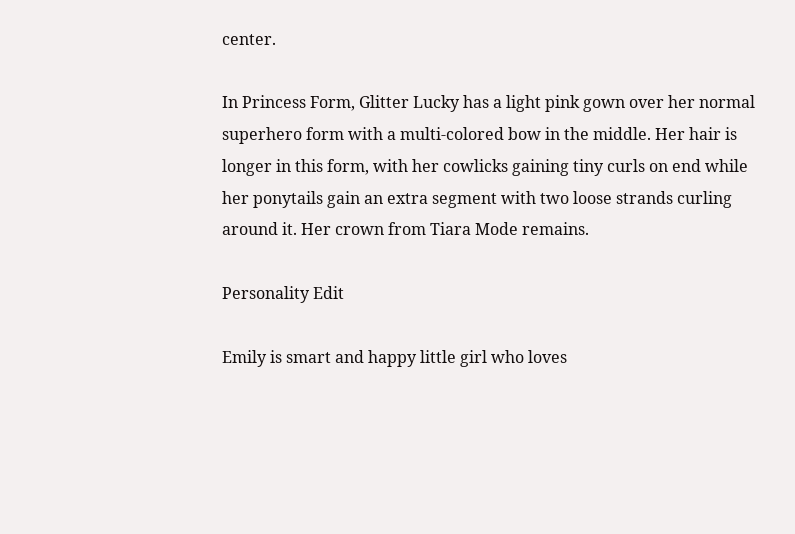center.

In Princess Form, Glitter Lucky has a light pink gown over her normal superhero form with a multi-colored bow in the middle. Her hair is longer in this form, with her cowlicks gaining tiny curls on end while her ponytails gain an extra segment with two loose strands curling around it. Her crown from Tiara Mode remains.

Personality Edit

Emily is smart and happy little girl who loves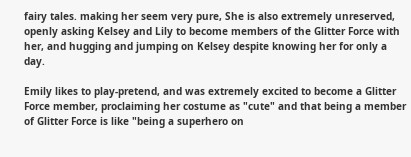fairy tales. making her seem very pure, She is also extremely unreserved, openly asking Kelsey and Lily to become members of the Glitter Force with her, and hugging and jumping on Kelsey despite knowing her for only a day.

Emily likes to play-pretend, and was extremely excited to become a Glitter Force member, proclaiming her costume as "cute" and that being a member of Glitter Force is like "being a superhero on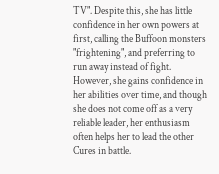TV". Despite this, she has little confidence in her own powers at first, calling the Buffoon monsters "frightening", and preferring to run away instead of fight. However, she gains confidence in her abilities over time, and though she does not come off as a very reliable leader, her enthusiasm often helps her to lead the other Cures in battle.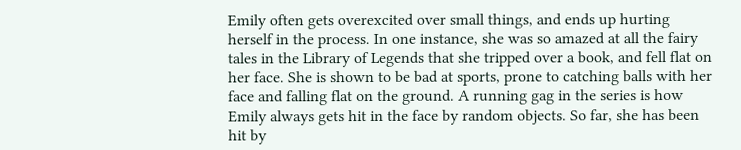Emily often gets overexcited over small things, and ends up hurting herself in the process. In one instance, she was so amazed at all the fairy tales in the Library of Legends that she tripped over a book, and fell flat on her face. She is shown to be bad at sports, prone to catching balls with her face and falling flat on the ground. A running gag in the series is how Emily always gets hit in the face by random objects. So far, she has been hit by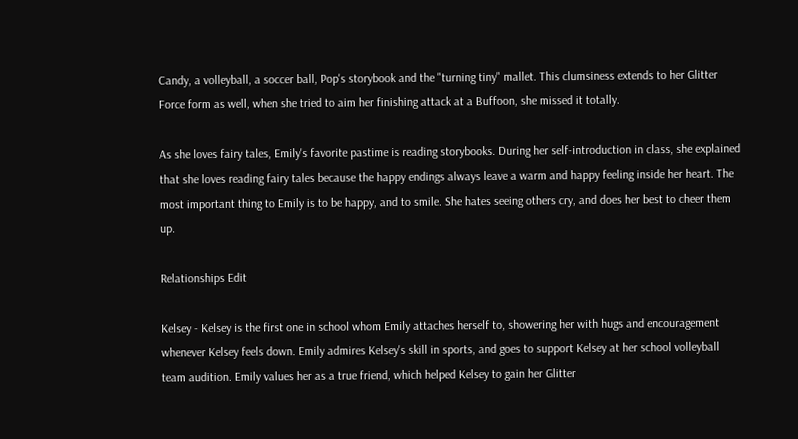Candy, a volleyball, a soccer ball, Pop's storybook and the "turning tiny" mallet. This clumsiness extends to her Glitter Force form as well, when she tried to aim her finishing attack at a Buffoon, she missed it totally.

As she loves fairy tales, Emily's favorite pastime is reading storybooks. During her self-introduction in class, she explained that she loves reading fairy tales because the happy endings always leave a warm and happy feeling inside her heart. The most important thing to Emily is to be happy, and to smile. She hates seeing others cry, and does her best to cheer them up.

Relationships Edit

Kelsey - Kelsey is the first one in school whom Emily attaches herself to, showering her with hugs and encouragement whenever Kelsey feels down. Emily admires Kelsey's skill in sports, and goes to support Kelsey at her school volleyball team audition. Emily values her as a true friend, which helped Kelsey to gain her Glitter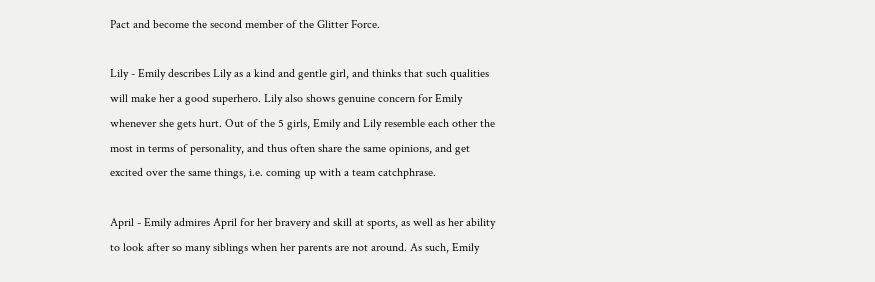Pact and become the second member of the Glitter Force.

Lily - Emily describes Lily as a kind and gentle girl, and thinks that such qualities will make her a good superhero. Lily also shows genuine concern for Emily whenever she gets hurt. Out of the 5 girls, Emily and Lily resemble each other the most in terms of personality, and thus often share the same opinions, and get excited over the same things, i.e. coming up with a team catchphrase.

April - Emily admires April for her bravery and skill at sports, as well as her ability to look after so many siblings when her parents are not around. As such, Emily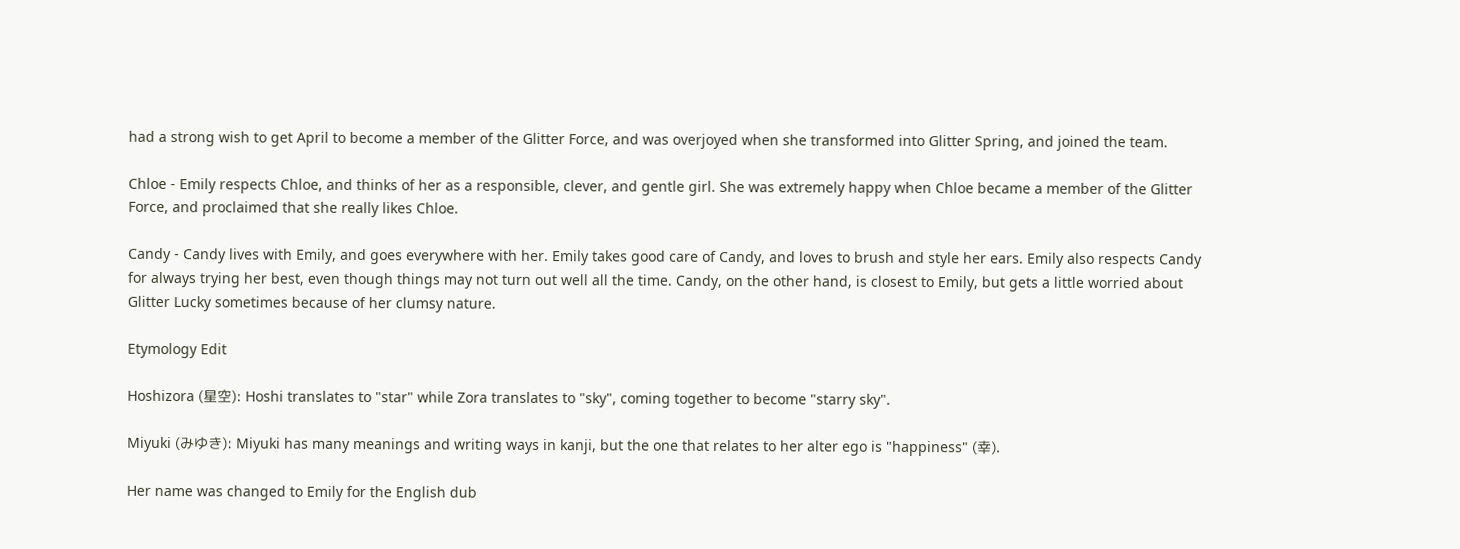had a strong wish to get April to become a member of the Glitter Force, and was overjoyed when she transformed into Glitter Spring, and joined the team.

Chloe - Emily respects Chloe, and thinks of her as a responsible, clever, and gentle girl. She was extremely happy when Chloe became a member of the Glitter Force, and proclaimed that she really likes Chloe.

Candy - Candy lives with Emily, and goes everywhere with her. Emily takes good care of Candy, and loves to brush and style her ears. Emily also respects Candy for always trying her best, even though things may not turn out well all the time. Candy, on the other hand, is closest to Emily, but gets a little worried about Glitter Lucky sometimes because of her clumsy nature.

Etymology Edit

Hoshizora (星空): Hoshi translates to "star" while Zora translates to "sky", coming together to become "starry sky".

Miyuki (みゆき): Miyuki has many meanings and writing ways in kanji, but the one that relates to her alter ego is "happiness" (幸).

Her name was changed to Emily for the English dub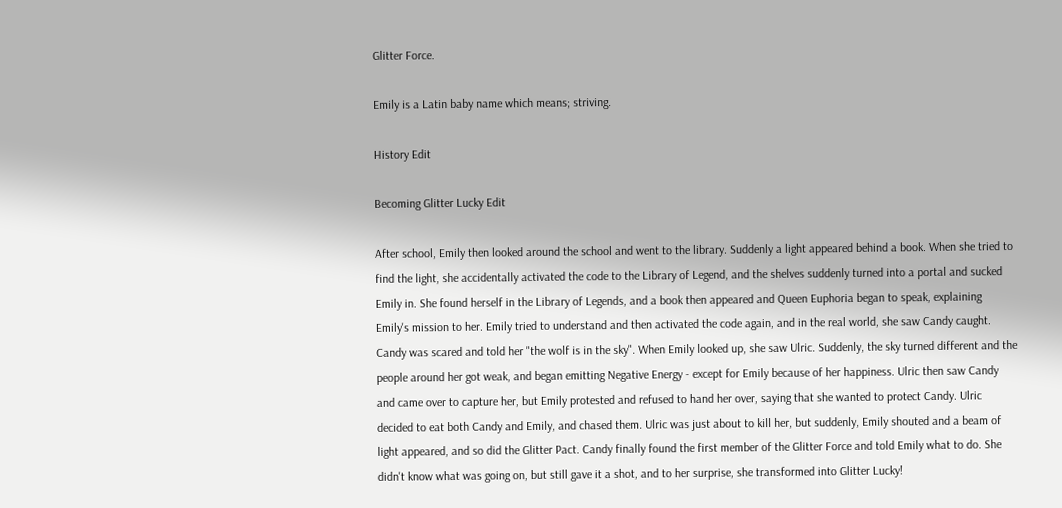Glitter Force.

Emily is a Latin baby name which means; striving.

History Edit

Becoming Glitter Lucky Edit

After school, Emily then looked around the school and went to the library. Suddenly a light appeared behind a book. When she tried to find the light, she accidentally activated the code to the Library of Legend, and the shelves suddenly turned into a portal and sucked Emily in. She found herself in the Library of Legends, and a book then appeared and Queen Euphoria began to speak, explaining Emily's mission to her. Emily tried to understand and then activated the code again, and in the real world, she saw Candy caught. Candy was scared and told her "the wolf is in the sky". When Emily looked up, she saw Ulric. Suddenly, the sky turned different and the people around her got weak, and began emitting Negative Energy - except for Emily because of her happiness. Ulric then saw Candy and came over to capture her, but Emily protested and refused to hand her over, saying that she wanted to protect Candy. Ulric decided to eat both Candy and Emily, and chased them. Ulric was just about to kill her, but suddenly, Emily shouted and a beam of light appeared, and so did the Glitter Pact. Candy finally found the first member of the Glitter Force and told Emily what to do. She didn't know what was going on, but still gave it a shot, and to her surprise, she transformed into Glitter Lucky!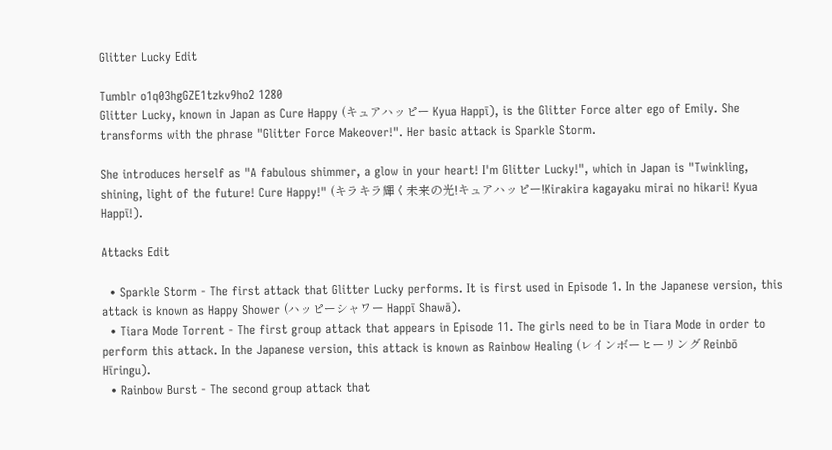Glitter Lucky Edit

Tumblr o1q03hgGZE1tzkv9ho2 1280
Glitter Lucky, known in Japan as Cure Happy (キュアハッピー Kyua Happī), is the Glitter Force alter ego of Emily. She transforms with the phrase "Glitter Force Makeover!". Her basic attack is Sparkle Storm.

She introduces herself as "A fabulous shimmer, a glow in your heart! I'm Glitter Lucky!", which in Japan is "Twinkling, shining, light of the future! Cure Happy!" (キラキラ輝く未来の光!キュアハッピー!Kirakira kagayaku mirai no hikari! Kyua Happī!).

Attacks Edit

  • Sparkle Storm - The first attack that Glitter Lucky performs. It is first used in Episode 1. In the Japanese version, this attack is known as Happy Shower (ハッピーシャワー Happī Shawā).
  • Tiara Mode Torrent - The first group attack that appears in Episode 11. The girls need to be in Tiara Mode in order to perform this attack. In the Japanese version, this attack is known as Rainbow Healing (レインボーヒーリング Reinbō Hīringu).
  • Rainbow Burst - The second group attack that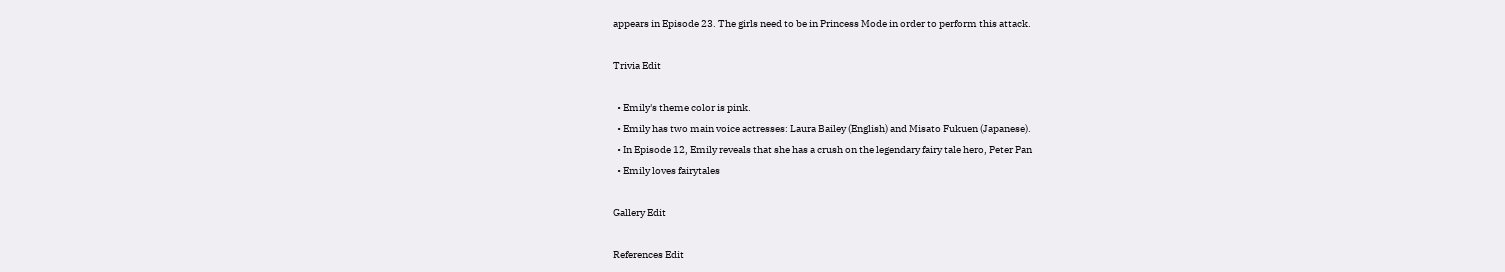appears in Episode 23. The girls need to be in Princess Mode in order to perform this attack.

Trivia Edit

  • Emily's theme color is pink.
  • Emily has two main voice actresses: Laura Bailey (English) and Misato Fukuen (Japanese).
  • In Episode 12, Emily reveals that she has a crush on the legendary fairy tale hero, Peter Pan
  • Emily loves fairytales

Gallery Edit

References Edit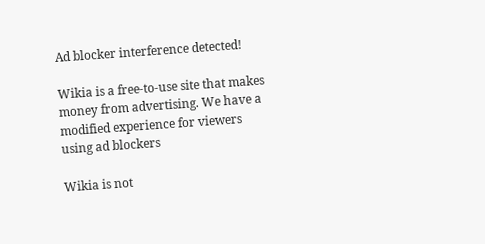Ad blocker interference detected!

Wikia is a free-to-use site that makes money from advertising. We have a modified experience for viewers using ad blockers

Wikia is not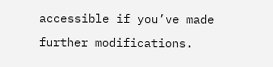accessible if you’ve made further modifications.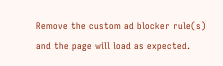Remove the custom ad blocker rule(s) and the page will load as expected.